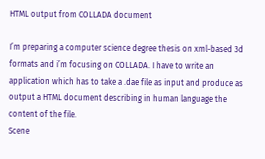HTML output from COLLADA document

I’m preparing a computer science degree thesis on xml-based 3d formats and i’m focusing on COLLADA. I have to write an application which has to take a .dae file as input and produce as output a HTML document describing in human language the content of the file.
Scene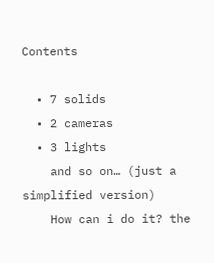Contents

  • 7 solids
  • 2 cameras
  • 3 lights
    and so on… (just a simplified version)
    How can i do it? the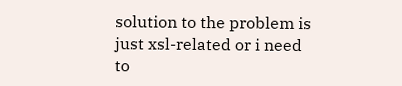solution to the problem is just xsl-related or i need to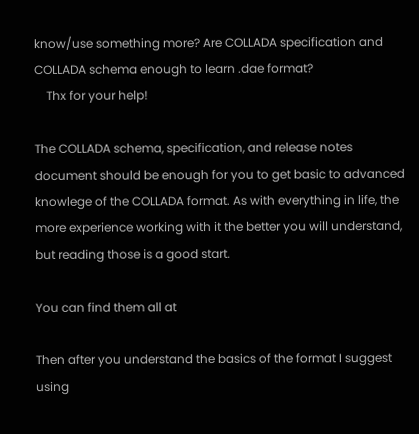know/use something more? Are COLLADA specification and COLLADA schema enough to learn .dae format?
    Thx for your help!

The COLLADA schema, specification, and release notes document should be enough for you to get basic to advanced knowlege of the COLLADA format. As with everything in life, the more experience working with it the better you will understand, but reading those is a good start.

You can find them all at

Then after you understand the basics of the format I suggest using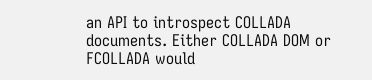an API to introspect COLLADA documents. Either COLLADA DOM or FCOLLADA would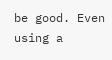be good. Even using a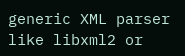generic XML parser like libxml2 or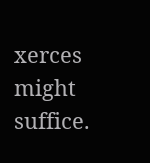xerces might suffice.